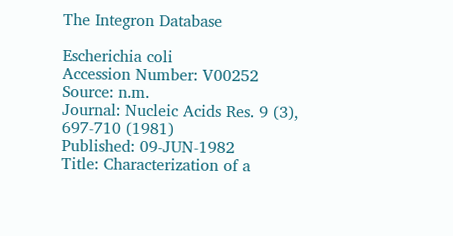The Integron Database

Escherichia coli
Accession Number: V00252
Source: n.m.
Journal: Nucleic Acids Res. 9 (3), 697-710 (1981)
Published: 09-JUN-1982
Title: Characterization of a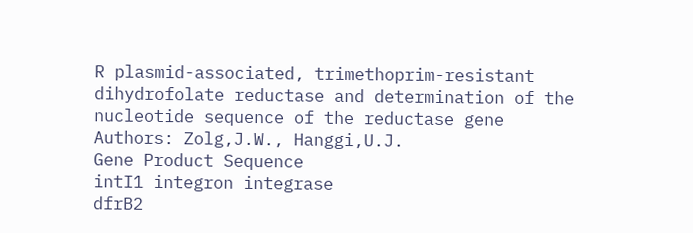R plasmid-associated, trimethoprim-resistant dihydrofolate reductase and determination of the nucleotide sequence of the reductase gene
Authors: Zolg,J.W., Hanggi,U.J.
Gene Product Sequence
intI1 integron integrase
dfrB2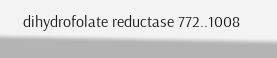dihydrofolate reductase 772..1008